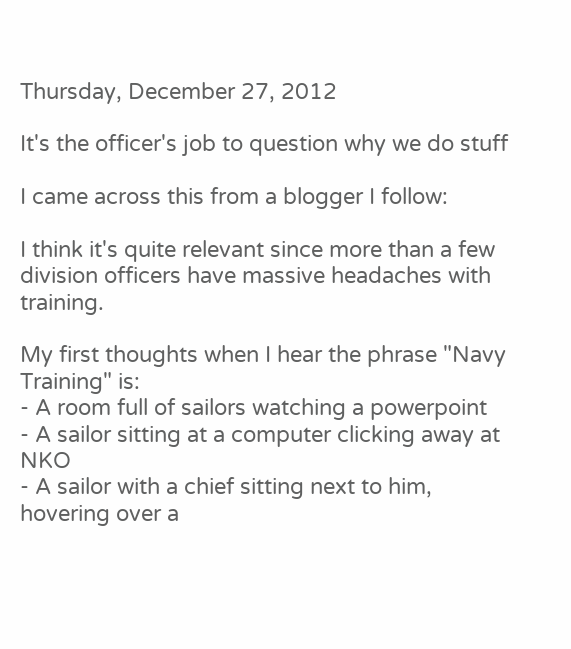Thursday, December 27, 2012

It's the officer's job to question why we do stuff

I came across this from a blogger I follow:

I think it's quite relevant since more than a few division officers have massive headaches with training.

My first thoughts when I hear the phrase "Navy Training" is:
- A room full of sailors watching a powerpoint
- A sailor sitting at a computer clicking away at NKO
- A sailor with a chief sitting next to him, hovering over a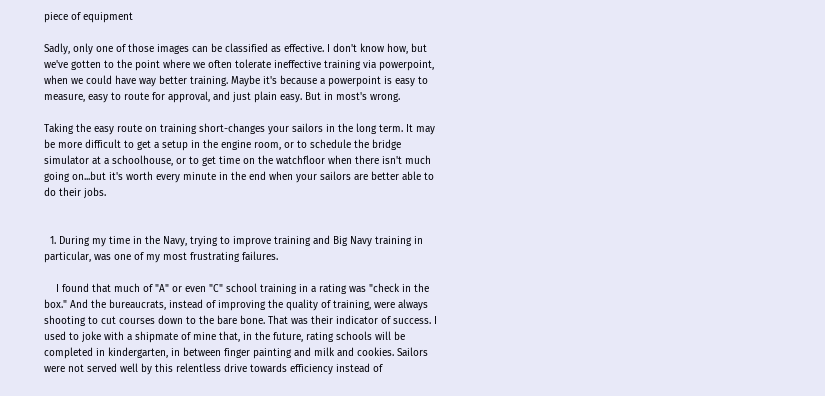piece of equipment

Sadly, only one of those images can be classified as effective. I don't know how, but we've gotten to the point where we often tolerate ineffective training via powerpoint, when we could have way better training. Maybe it's because a powerpoint is easy to measure, easy to route for approval, and just plain easy. But in most's wrong.

Taking the easy route on training short-changes your sailors in the long term. It may be more difficult to get a setup in the engine room, or to schedule the bridge simulator at a schoolhouse, or to get time on the watchfloor when there isn't much going on...but it's worth every minute in the end when your sailors are better able to do their jobs.


  1. During my time in the Navy, trying to improve training and Big Navy training in particular, was one of my most frustrating failures.

    I found that much of "A" or even "C" school training in a rating was "check in the box." And the bureaucrats, instead of improving the quality of training, were always shooting to cut courses down to the bare bone. That was their indicator of success. I used to joke with a shipmate of mine that, in the future, rating schools will be completed in kindergarten, in between finger painting and milk and cookies. Sailors were not served well by this relentless drive towards efficiency instead of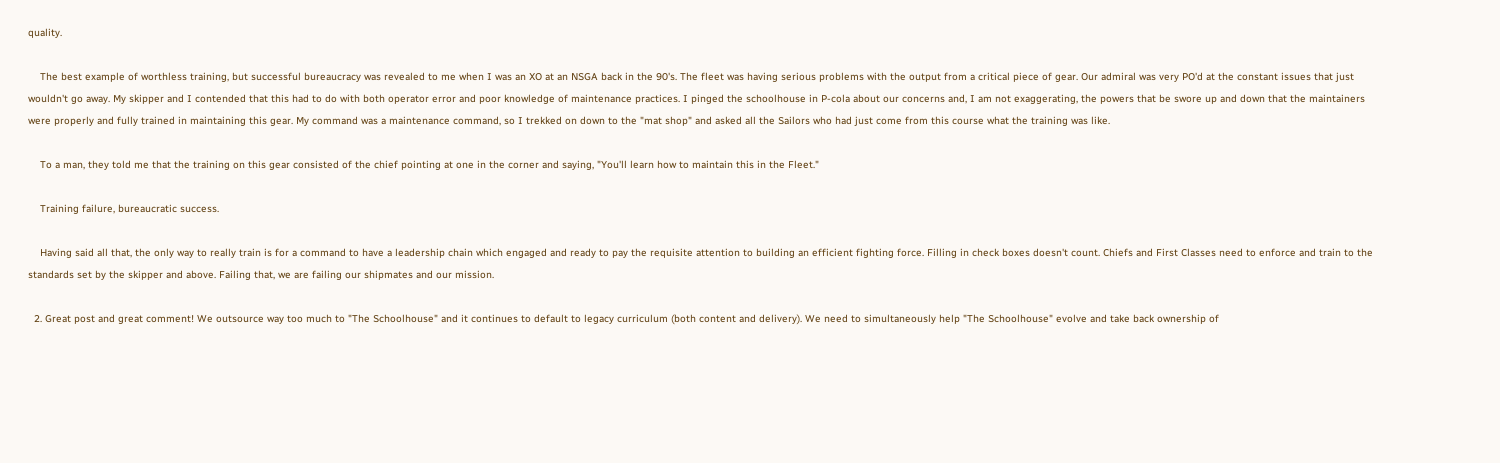quality.

    The best example of worthless training, but successful bureaucracy was revealed to me when I was an XO at an NSGA back in the 90's. The fleet was having serious problems with the output from a critical piece of gear. Our admiral was very PO'd at the constant issues that just wouldn't go away. My skipper and I contended that this had to do with both operator error and poor knowledge of maintenance practices. I pinged the schoolhouse in P-cola about our concerns and, I am not exaggerating, the powers that be swore up and down that the maintainers were properly and fully trained in maintaining this gear. My command was a maintenance command, so I trekked on down to the "mat shop" and asked all the Sailors who had just come from this course what the training was like.

    To a man, they told me that the training on this gear consisted of the chief pointing at one in the corner and saying, "You'll learn how to maintain this in the Fleet."

    Training failure, bureaucratic success.

    Having said all that, the only way to really train is for a command to have a leadership chain which engaged and ready to pay the requisite attention to building an efficient fighting force. Filling in check boxes doesn't count. Chiefs and First Classes need to enforce and train to the standards set by the skipper and above. Failing that, we are failing our shipmates and our mission.

  2. Great post and great comment! We outsource way too much to "The Schoolhouse" and it continues to default to legacy curriculum (both content and delivery). We need to simultaneously help "The Schoolhouse" evolve and take back ownership of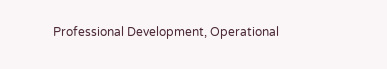Professional Development, Operational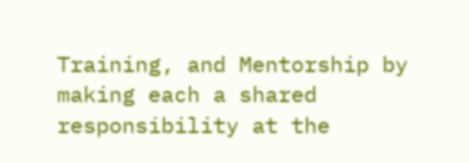Training, and Mentorship by making each a shared responsibility at the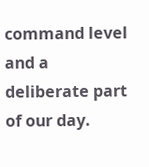command level and a deliberate part of our day.